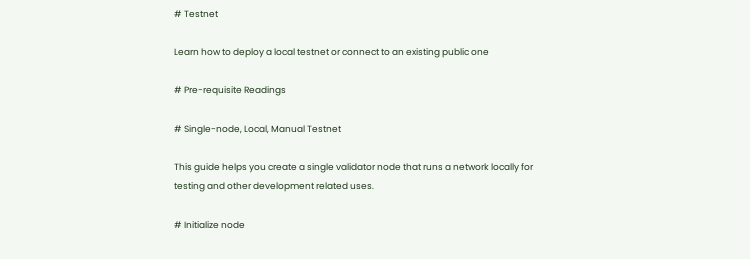# Testnet

Learn how to deploy a local testnet or connect to an existing public one

# Pre-requisite Readings

# Single-node, Local, Manual Testnet

This guide helps you create a single validator node that runs a network locally for testing and other development related uses.

# Initialize node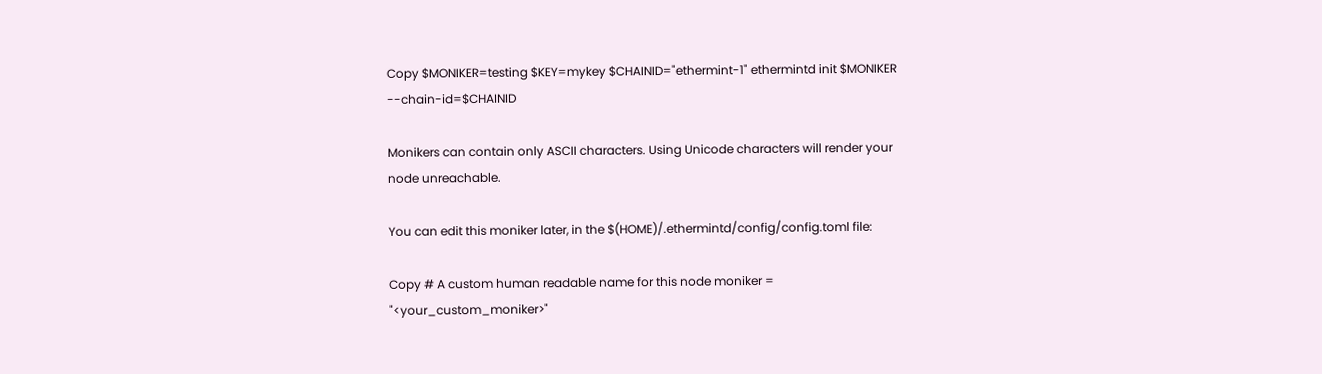Copy $MONIKER=testing $KEY=mykey $CHAINID="ethermint-1" ethermintd init $MONIKER --chain-id=$CHAINID

Monikers can contain only ASCII characters. Using Unicode characters will render your node unreachable.

You can edit this moniker later, in the $(HOME)/.ethermintd/config/config.toml file:

Copy # A custom human readable name for this node moniker = "<your_custom_moniker>"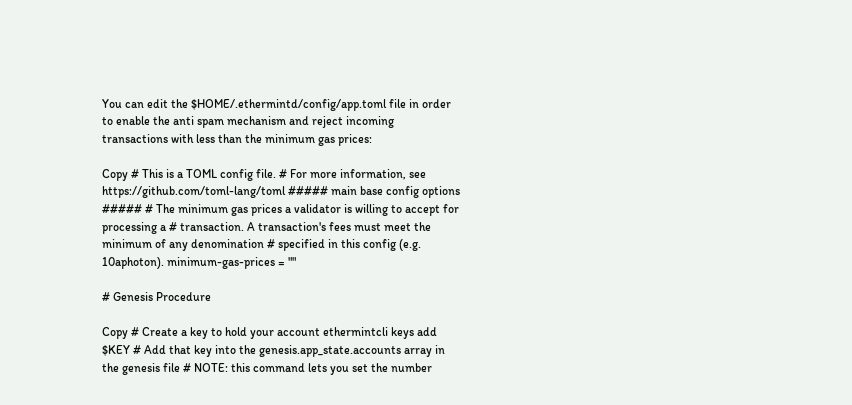You can edit the $HOME/.ethermintd/config/app.toml file in order to enable the anti spam mechanism and reject incoming transactions with less than the minimum gas prices:

Copy # This is a TOML config file. # For more information, see https://github.com/toml-lang/toml ##### main base config options ##### # The minimum gas prices a validator is willing to accept for processing a # transaction. A transaction's fees must meet the minimum of any denomination # specified in this config (e.g. 10aphoton). minimum-gas-prices = ""

# Genesis Procedure

Copy # Create a key to hold your account ethermintcli keys add $KEY # Add that key into the genesis.app_state.accounts array in the genesis file # NOTE: this command lets you set the number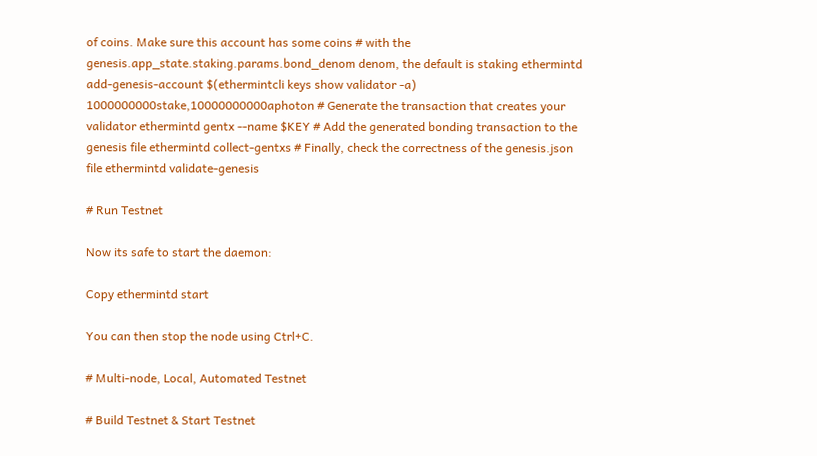of coins. Make sure this account has some coins # with the genesis.app_state.staking.params.bond_denom denom, the default is staking ethermintd add-genesis-account $(ethermintcli keys show validator -a) 1000000000stake,10000000000aphoton # Generate the transaction that creates your validator ethermintd gentx --name $KEY # Add the generated bonding transaction to the genesis file ethermintd collect-gentxs # Finally, check the correctness of the genesis.json file ethermintd validate-genesis

# Run Testnet

Now its safe to start the daemon:

Copy ethermintd start

You can then stop the node using Ctrl+C.

# Multi-node, Local, Automated Testnet

# Build Testnet & Start Testnet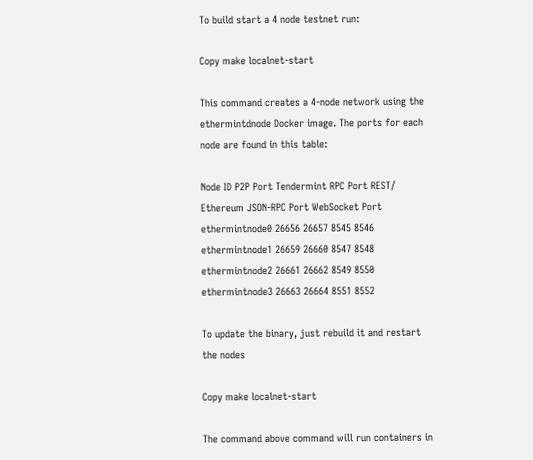To build start a 4 node testnet run:

Copy make localnet-start

This command creates a 4-node network using the ethermintdnode Docker image. The ports for each node are found in this table:

Node ID P2P Port Tendermint RPC Port REST/ Ethereum JSON-RPC Port WebSocket Port
ethermintnode0 26656 26657 8545 8546
ethermintnode1 26659 26660 8547 8548
ethermintnode2 26661 26662 8549 8550
ethermintnode3 26663 26664 8551 8552

To update the binary, just rebuild it and restart the nodes

Copy make localnet-start

The command above command will run containers in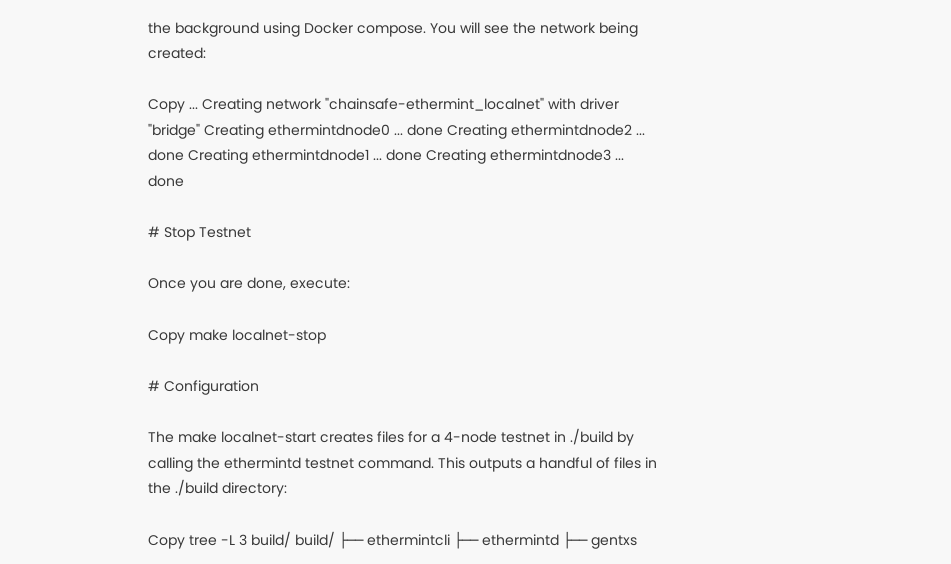the background using Docker compose. You will see the network being created:

Copy ... Creating network "chainsafe-ethermint_localnet" with driver "bridge" Creating ethermintdnode0 ... done Creating ethermintdnode2 ... done Creating ethermintdnode1 ... done Creating ethermintdnode3 ... done

# Stop Testnet

Once you are done, execute:

Copy make localnet-stop

# Configuration

The make localnet-start creates files for a 4-node testnet in ./build by calling the ethermintd testnet command. This outputs a handful of files in the ./build directory:

Copy tree -L 3 build/ build/ ├── ethermintcli ├── ethermintd ├── gentxs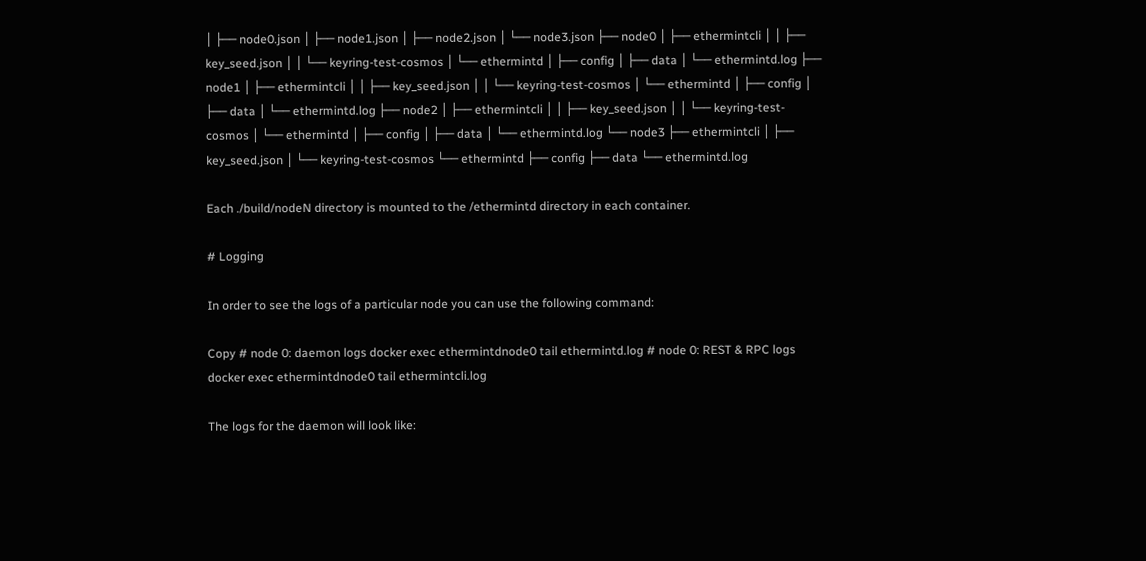│ ├── node0.json │ ├── node1.json │ ├── node2.json │ └── node3.json ├── node0 │ ├── ethermintcli │ │ ├── key_seed.json │ │ └── keyring-test-cosmos │ └── ethermintd │ ├── config │ ├── data │ └── ethermintd.log ├── node1 │ ├── ethermintcli │ │ ├── key_seed.json │ │ └── keyring-test-cosmos │ └── ethermintd │ ├── config │ ├── data │ └── ethermintd.log ├── node2 │ ├── ethermintcli │ │ ├── key_seed.json │ │ └── keyring-test-cosmos │ └── ethermintd │ ├── config │ ├── data │ └── ethermintd.log └── node3 ├── ethermintcli │ ├── key_seed.json │ └── keyring-test-cosmos └── ethermintd ├── config ├── data └── ethermintd.log

Each ./build/nodeN directory is mounted to the /ethermintd directory in each container.

# Logging

In order to see the logs of a particular node you can use the following command:

Copy # node 0: daemon logs docker exec ethermintdnode0 tail ethermintd.log # node 0: REST & RPC logs docker exec ethermintdnode0 tail ethermintcli.log

The logs for the daemon will look like: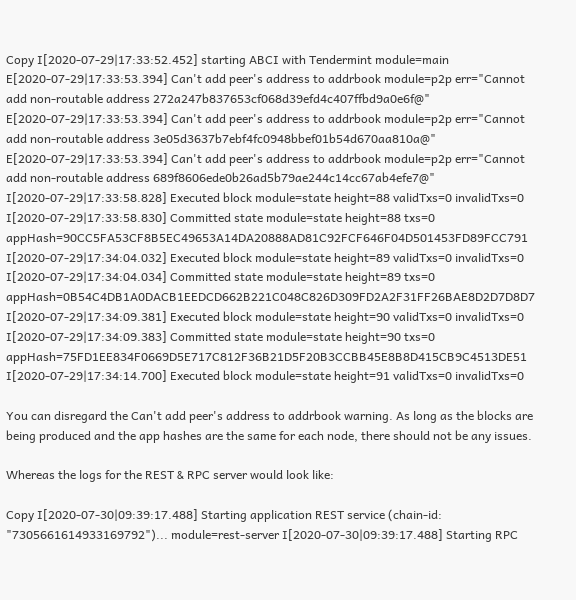Copy I[2020-07-29|17:33:52.452] starting ABCI with Tendermint module=main E[2020-07-29|17:33:53.394] Can't add peer's address to addrbook module=p2p err="Cannot add non-routable address 272a247b837653cf068d39efd4c407ffbd9a0e6f@" E[2020-07-29|17:33:53.394] Can't add peer's address to addrbook module=p2p err="Cannot add non-routable address 3e05d3637b7ebf4fc0948bbef01b54d670aa810a@" E[2020-07-29|17:33:53.394] Can't add peer's address to addrbook module=p2p err="Cannot add non-routable address 689f8606ede0b26ad5b79ae244c14cc67ab4efe7@" I[2020-07-29|17:33:58.828] Executed block module=state height=88 validTxs=0 invalidTxs=0 I[2020-07-29|17:33:58.830] Committed state module=state height=88 txs=0 appHash=90CC5FA53CF8B5EC49653A14DA20888AD81C92FCF646F04D501453FD89FCC791 I[2020-07-29|17:34:04.032] Executed block module=state height=89 validTxs=0 invalidTxs=0 I[2020-07-29|17:34:04.034] Committed state module=state height=89 txs=0 appHash=0B54C4DB1A0DACB1EEDCD662B221C048C826D309FD2A2F31FF26BAE8D2D7D8D7 I[2020-07-29|17:34:09.381] Executed block module=state height=90 validTxs=0 invalidTxs=0 I[2020-07-29|17:34:09.383] Committed state module=state height=90 txs=0 appHash=75FD1EE834F0669D5E717C812F36B21D5F20B3CCBB45E8B8D415CB9C4513DE51 I[2020-07-29|17:34:14.700] Executed block module=state height=91 validTxs=0 invalidTxs=0

You can disregard the Can't add peer's address to addrbook warning. As long as the blocks are being produced and the app hashes are the same for each node, there should not be any issues.

Whereas the logs for the REST & RPC server would look like:

Copy I[2020-07-30|09:39:17.488] Starting application REST service (chain-id: "7305661614933169792")... module=rest-server I[2020-07-30|09:39:17.488] Starting RPC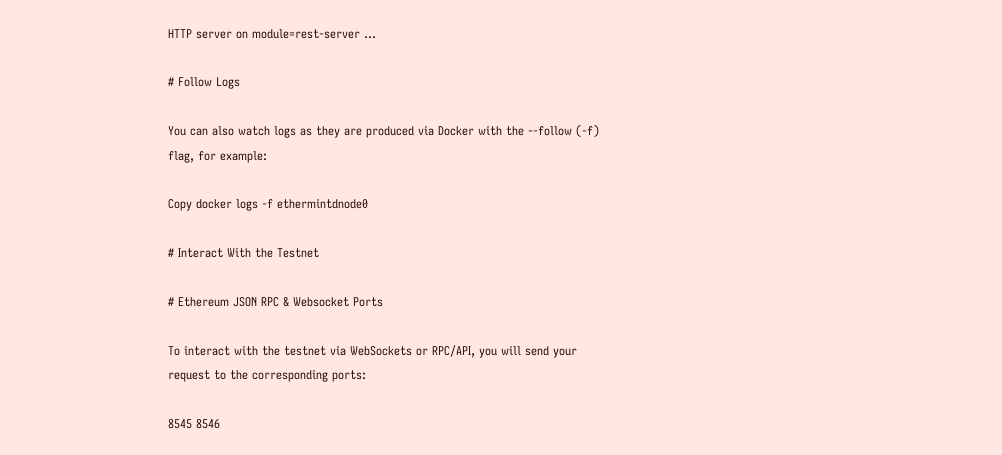HTTP server on module=rest-server ...

# Follow Logs

You can also watch logs as they are produced via Docker with the --follow (-f) flag, for example:

Copy docker logs -f ethermintdnode0

# Interact With the Testnet

# Ethereum JSON RPC & Websocket Ports

To interact with the testnet via WebSockets or RPC/API, you will send your request to the corresponding ports:

8545 8546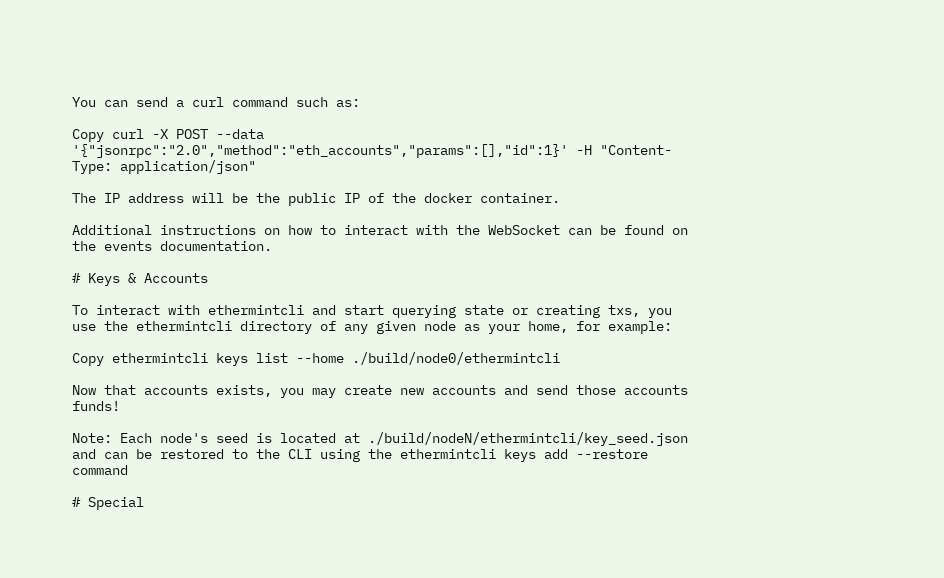You can send a curl command such as:

Copy curl -X POST --data '{"jsonrpc":"2.0","method":"eth_accounts","params":[],"id":1}' -H "Content-Type: application/json"

The IP address will be the public IP of the docker container.

Additional instructions on how to interact with the WebSocket can be found on the events documentation.

# Keys & Accounts

To interact with ethermintcli and start querying state or creating txs, you use the ethermintcli directory of any given node as your home, for example:

Copy ethermintcli keys list --home ./build/node0/ethermintcli

Now that accounts exists, you may create new accounts and send those accounts funds!

Note: Each node's seed is located at ./build/nodeN/ethermintcli/key_seed.json and can be restored to the CLI using the ethermintcli keys add --restore command

# Special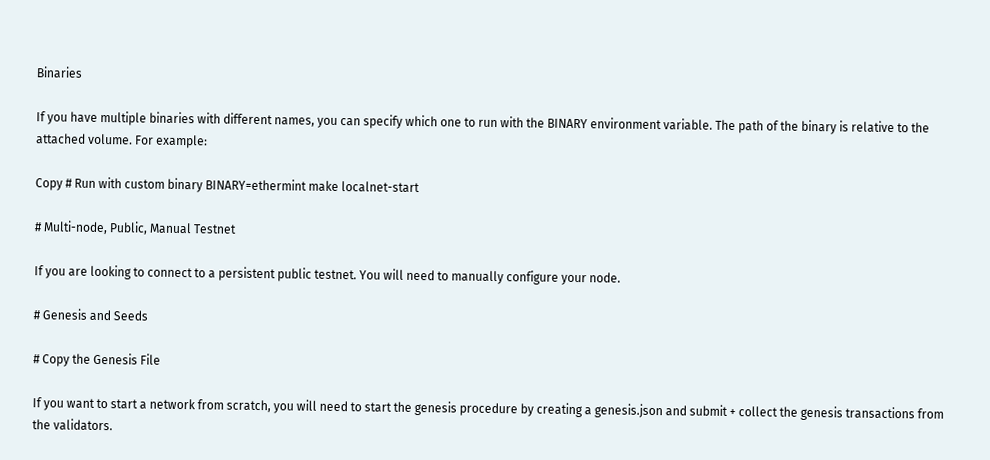Binaries

If you have multiple binaries with different names, you can specify which one to run with the BINARY environment variable. The path of the binary is relative to the attached volume. For example:

Copy # Run with custom binary BINARY=ethermint make localnet-start

# Multi-node, Public, Manual Testnet

If you are looking to connect to a persistent public testnet. You will need to manually configure your node.

# Genesis and Seeds

# Copy the Genesis File

If you want to start a network from scratch, you will need to start the genesis procedure by creating a genesis.json and submit + collect the genesis transactions from the validators.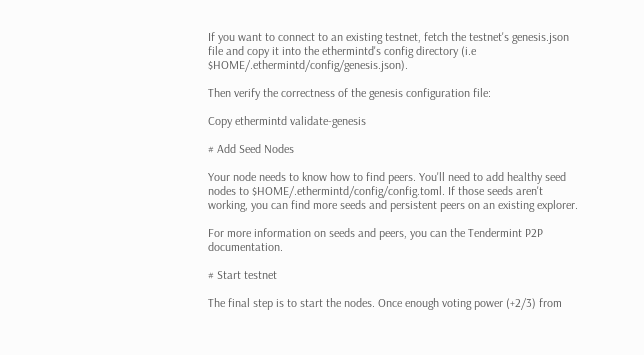If you want to connect to an existing testnet, fetch the testnet's genesis.json file and copy it into the ethermintd's config directory (i.e $HOME/.ethermintd/config/genesis.json).

Then verify the correctness of the genesis configuration file:

Copy ethermintd validate-genesis

# Add Seed Nodes

Your node needs to know how to find peers. You'll need to add healthy seed nodes to $HOME/.ethermintd/config/config.toml. If those seeds aren't working, you can find more seeds and persistent peers on an existing explorer.

For more information on seeds and peers, you can the Tendermint P2P documentation.

# Start testnet

The final step is to start the nodes. Once enough voting power (+2/3) from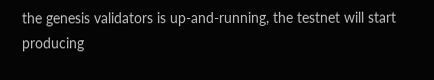the genesis validators is up-and-running, the testnet will start producing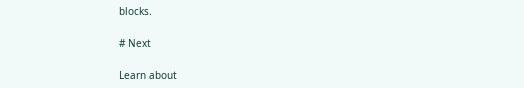blocks.

# Next

Learn about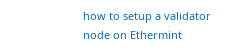how to setup a validator node on Ethermint